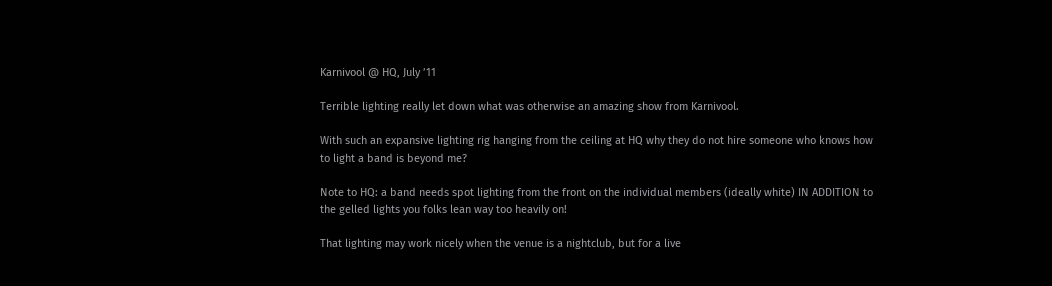Karnivool @ HQ, July ’11

Terrible lighting really let down what was otherwise an amazing show from Karnivool.

With such an expansive lighting rig hanging from the ceiling at HQ why they do not hire someone who knows how to light a band is beyond me?

Note to HQ: a band needs spot lighting from the front on the individual members (ideally white) IN ADDITION to the gelled lights you folks lean way too heavily on!

That lighting may work nicely when the venue is a nightclub, but for a live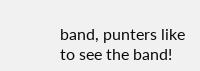band, punters like to see the band!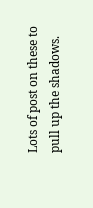Lots of post on these to pull up the shadows.